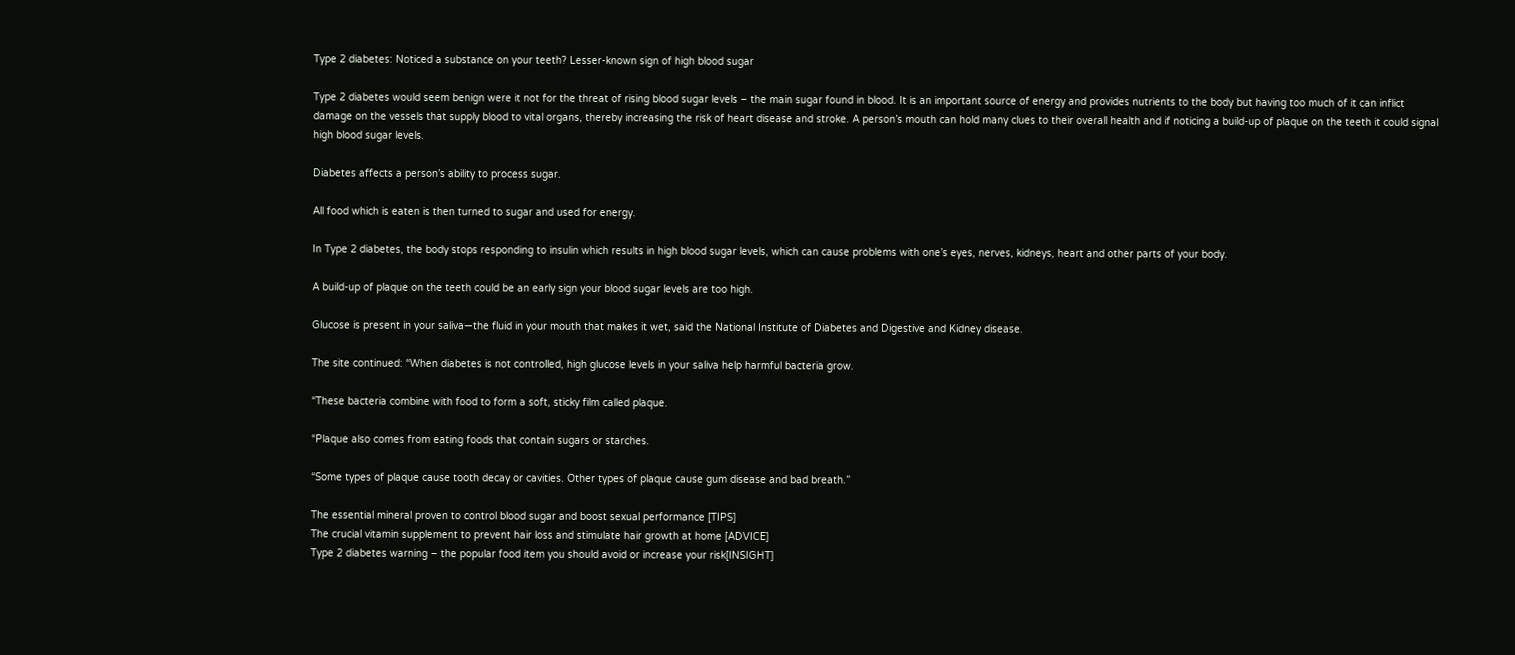Type 2 diabetes: Noticed a substance on your teeth? Lesser-known sign of high blood sugar

Type 2 diabetes would seem benign were it not for the threat of rising blood sugar levels – the main sugar found in blood. It is an important source of energy and provides nutrients to the body but having too much of it can inflict damage on the vessels that supply blood to vital organs, thereby increasing the risk of heart disease and stroke. A person’s mouth can hold many clues to their overall health and if noticing a build-up of plaque on the teeth it could signal high blood sugar levels.

Diabetes affects a person’s ability to process sugar.

All food which is eaten is then turned to sugar and used for energy.

In Type 2 diabetes, the body stops responding to insulin which results in high blood sugar levels, which can cause problems with one’s eyes, nerves, kidneys, heart and other parts of your body.

A build-up of plaque on the teeth could be an early sign your blood sugar levels are too high.

Glucose is present in your saliva—the fluid in your mouth that makes it wet, said the National Institute of Diabetes and Digestive and Kidney disease.

The site continued: “When diabetes is not controlled, high glucose levels in your saliva help harmful bacteria grow.

“These bacteria combine with food to form a soft, sticky film called plaque.

“Plaque also comes from eating foods that contain sugars or starches.

“Some types of plaque cause tooth decay or cavities. Other types of plaque cause gum disease and bad breath.”

The essential mineral proven to control blood sugar and boost sexual performance [TIPS]
The crucial vitamin supplement to prevent hair loss and stimulate hair growth at home [ADVICE]
Type 2 diabetes warning – the popular food item you should avoid or increase your risk[INSIGHT]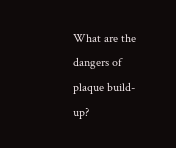What are the dangers of plaque build-up?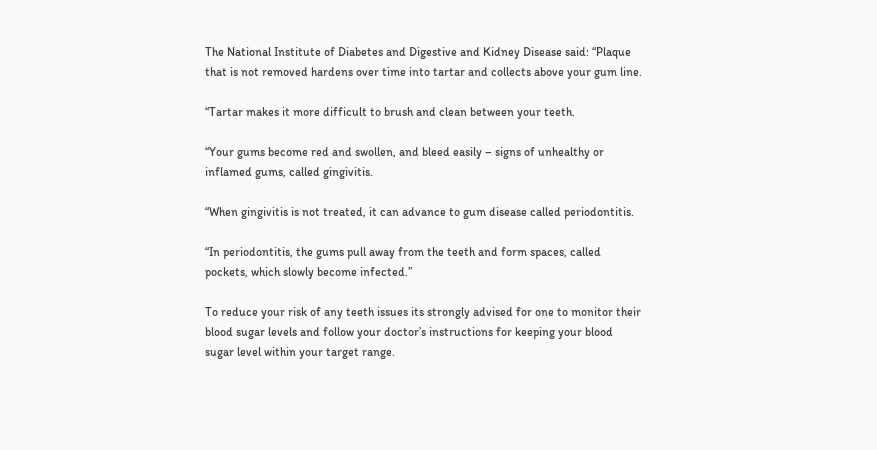The National Institute of Diabetes and Digestive and Kidney Disease said: “Plaque that is not removed hardens over time into tartar and collects above your gum line.

“Tartar makes it more difficult to brush and clean between your teeth.

“Your gums become red and swollen, and bleed easily – signs of unhealthy or inflamed gums, called gingivitis.

“When gingivitis is not treated, it can advance to gum disease called periodontitis.

“In periodontitis, the gums pull away from the teeth and form spaces, called pockets, which slowly become infected.”

To reduce your risk of any teeth issues its strongly advised for one to monitor their blood sugar levels and follow your doctor’s instructions for keeping your blood sugar level within your target range.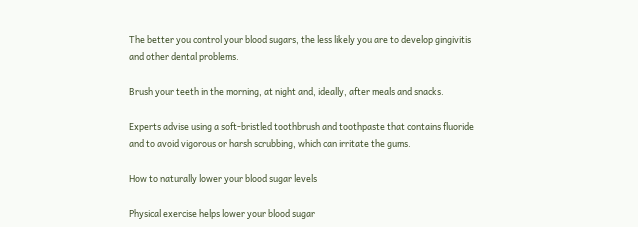The better you control your blood sugars, the less likely you are to develop gingivitis and other dental problems.

Brush your teeth in the morning, at night and, ideally, after meals and snacks.

Experts advise using a soft-bristled toothbrush and toothpaste that contains fluoride and to avoid vigorous or harsh scrubbing, which can irritate the gums.

How to naturally lower your blood sugar levels

Physical exercise helps lower your blood sugar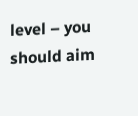level – you should aim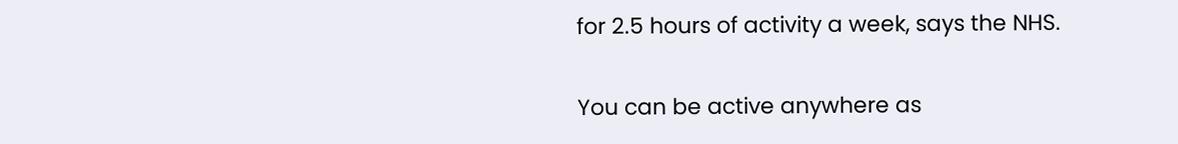for 2.5 hours of activity a week, says the NHS.

You can be active anywhere as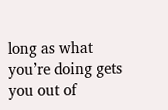long as what you’re doing gets you out of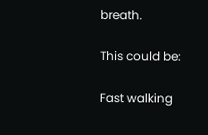breath.

This could be:

Fast walking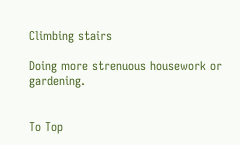Climbing stairs

Doing more strenuous housework or gardening.


To Top